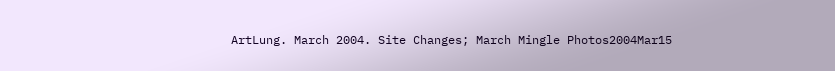ArtLung. March 2004. Site Changes; March Mingle Photos2004Mar15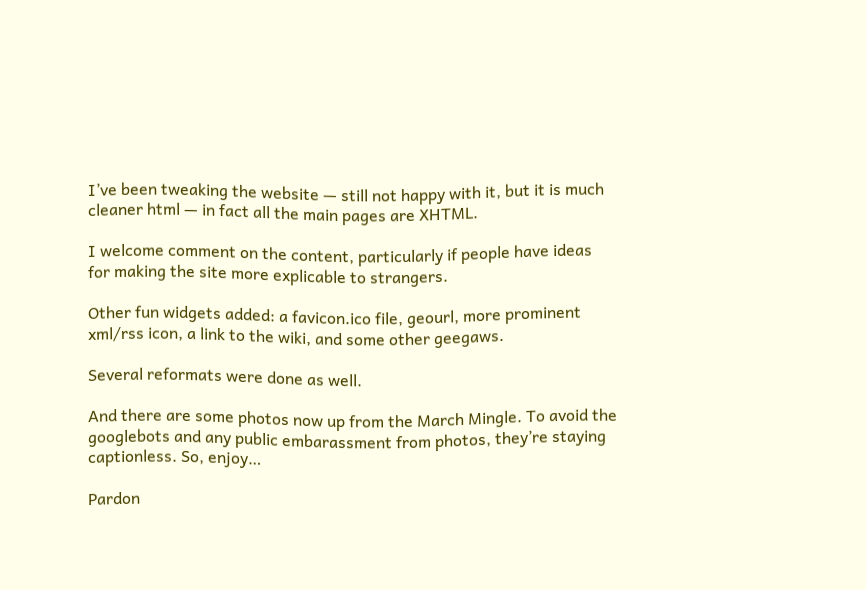I’ve been tweaking the website — still not happy with it, but it is much cleaner html — in fact all the main pages are XHTML.

I welcome comment on the content, particularly if people have ideas for making the site more explicable to strangers.

Other fun widgets added: a favicon.ico file, geourl, more prominent xml/rss icon, a link to the wiki, and some other geegaws.

Several reformats were done as well.

And there are some photos now up from the March Mingle. To avoid the googlebots and any public embarassment from photos, they’re staying captionless. So, enjoy…

Pardon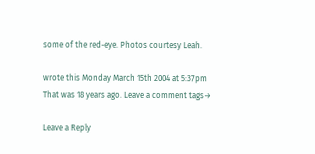some of the red-eye. Photos courtesy Leah.

wrote this Monday March 15th 2004 at 5:37pm That was 18 years ago. Leave a comment tags→

Leave a Reply